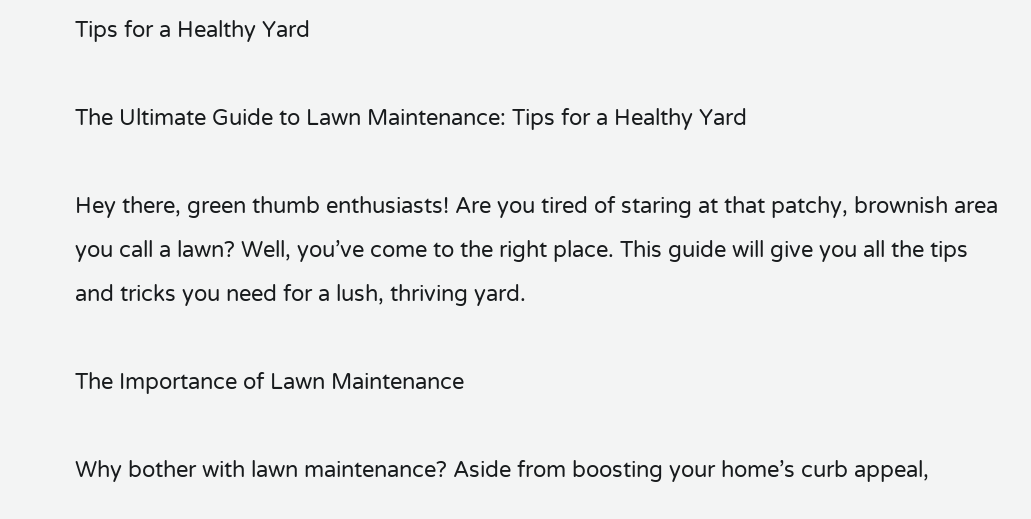Tips for a Healthy Yard

The Ultimate Guide to Lawn Maintenance: Tips for a Healthy Yard

Hey there, green thumb enthusiasts! Are you tired of staring at that patchy, brownish area you call a lawn? Well, you’ve come to the right place. This guide will give you all the tips and tricks you need for a lush, thriving yard.

The Importance of Lawn Maintenance

Why bother with lawn maintenance? Aside from boosting your home’s curb appeal,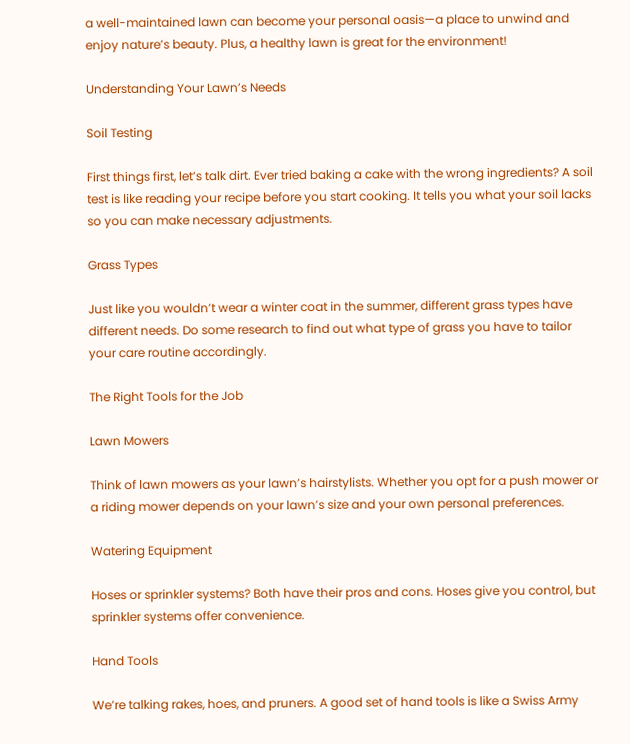a well-maintained lawn can become your personal oasis—a place to unwind and enjoy nature’s beauty. Plus, a healthy lawn is great for the environment!

Understanding Your Lawn’s Needs

Soil Testing

First things first, let’s talk dirt. Ever tried baking a cake with the wrong ingredients? A soil test is like reading your recipe before you start cooking. It tells you what your soil lacks so you can make necessary adjustments.

Grass Types

Just like you wouldn’t wear a winter coat in the summer, different grass types have different needs. Do some research to find out what type of grass you have to tailor your care routine accordingly.

The Right Tools for the Job

Lawn Mowers

Think of lawn mowers as your lawn’s hairstylists. Whether you opt for a push mower or a riding mower depends on your lawn’s size and your own personal preferences.

Watering Equipment

Hoses or sprinkler systems? Both have their pros and cons. Hoses give you control, but sprinkler systems offer convenience.

Hand Tools

We’re talking rakes, hoes, and pruners. A good set of hand tools is like a Swiss Army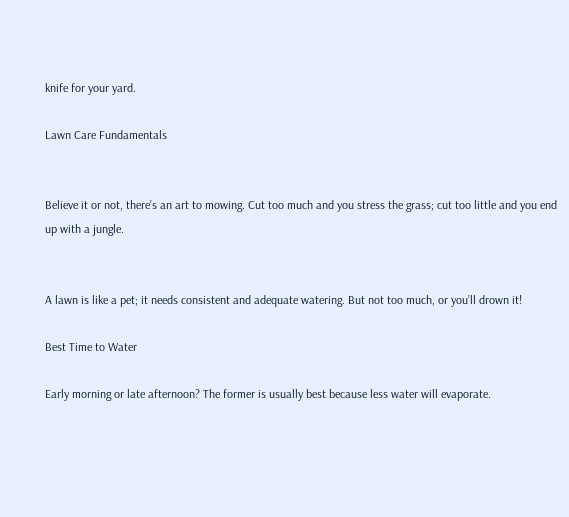knife for your yard.

Lawn Care Fundamentals


Believe it or not, there’s an art to mowing. Cut too much and you stress the grass; cut too little and you end up with a jungle.


A lawn is like a pet; it needs consistent and adequate watering. But not too much, or you’ll drown it!

Best Time to Water

Early morning or late afternoon? The former is usually best because less water will evaporate.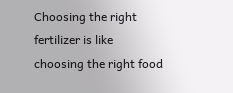Choosing the right fertilizer is like choosing the right food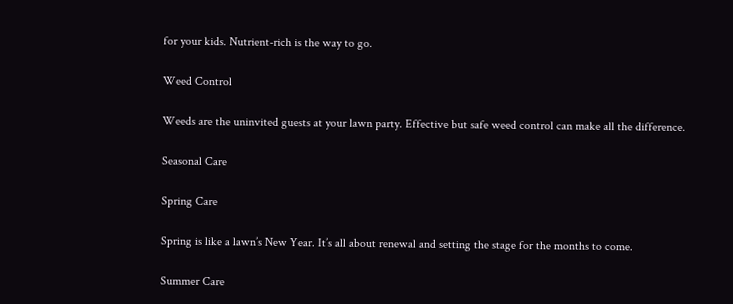for your kids. Nutrient-rich is the way to go.

Weed Control

Weeds are the uninvited guests at your lawn party. Effective but safe weed control can make all the difference.

Seasonal Care

Spring Care

Spring is like a lawn’s New Year. It’s all about renewal and setting the stage for the months to come.

Summer Care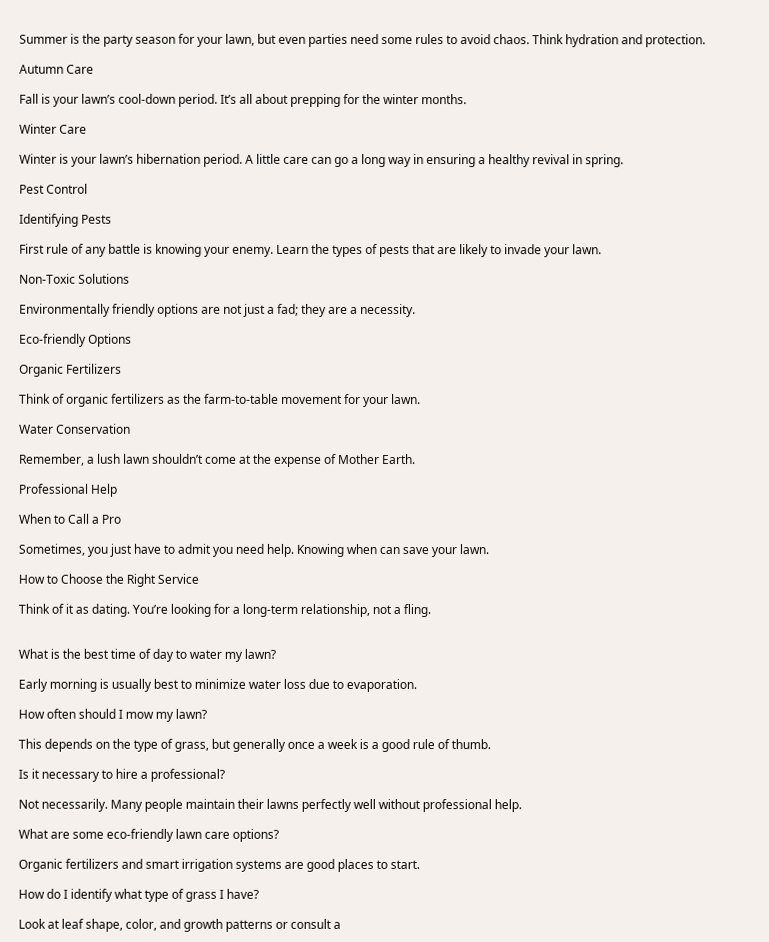Summer is the party season for your lawn, but even parties need some rules to avoid chaos. Think hydration and protection.

Autumn Care

Fall is your lawn’s cool-down period. It’s all about prepping for the winter months.

Winter Care

Winter is your lawn’s hibernation period. A little care can go a long way in ensuring a healthy revival in spring.

Pest Control

Identifying Pests

First rule of any battle is knowing your enemy. Learn the types of pests that are likely to invade your lawn.

Non-Toxic Solutions

Environmentally friendly options are not just a fad; they are a necessity.

Eco-friendly Options

Organic Fertilizers

Think of organic fertilizers as the farm-to-table movement for your lawn.

Water Conservation

Remember, a lush lawn shouldn’t come at the expense of Mother Earth.

Professional Help

When to Call a Pro

Sometimes, you just have to admit you need help. Knowing when can save your lawn.

How to Choose the Right Service

Think of it as dating. You’re looking for a long-term relationship, not a fling.


What is the best time of day to water my lawn?

Early morning is usually best to minimize water loss due to evaporation.

How often should I mow my lawn?

This depends on the type of grass, but generally once a week is a good rule of thumb.

Is it necessary to hire a professional?

Not necessarily. Many people maintain their lawns perfectly well without professional help.

What are some eco-friendly lawn care options?

Organic fertilizers and smart irrigation systems are good places to start.

How do I identify what type of grass I have?

Look at leaf shape, color, and growth patterns or consult a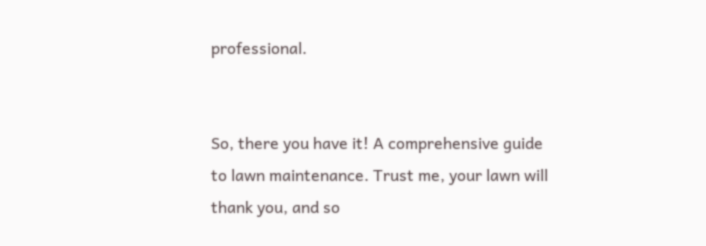professional.


So, there you have it! A comprehensive guide to lawn maintenance. Trust me, your lawn will thank you, and so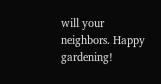will your neighbors. Happy gardening!